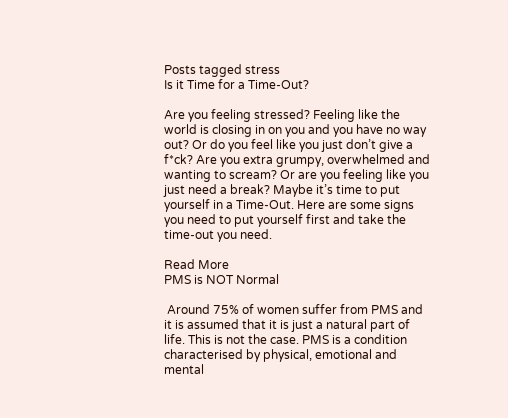Posts tagged stress
Is it Time for a Time-Out?

Are you feeling stressed? Feeling like the world is closing in on you and you have no way out? Or do you feel like you just don’t give a f*ck? Are you extra grumpy, overwhelmed and wanting to scream? Or are you feeling like you just need a break? Maybe it’s time to put yourself in a Time-Out. Here are some signs you need to put yourself first and take the time-out you need.

Read More
PMS is NOT Normal

 Around 75% of women suffer from PMS and it is assumed that it is just a natural part of life. This is not the case. PMS is a condition characterised by physical, emotional and mental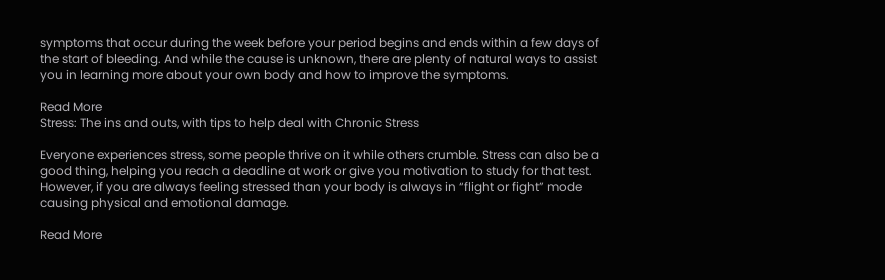symptoms that occur during the week before your period begins and ends within a few days of the start of bleeding. And while the cause is unknown, there are plenty of natural ways to assist you in learning more about your own body and how to improve the symptoms.

Read More
Stress: The ins and outs, with tips to help deal with Chronic Stress

Everyone experiences stress, some people thrive on it while others crumble. Stress can also be a good thing, helping you reach a deadline at work or give you motivation to study for that test. However, if you are always feeling stressed than your body is always in “flight or fight” mode causing physical and emotional damage.

Read More